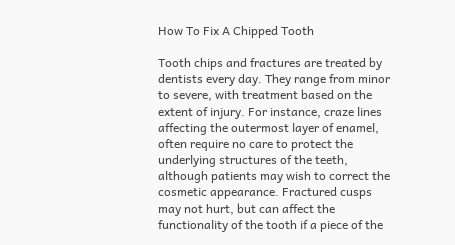How To Fix A Chipped Tooth

Tooth chips and fractures are treated by dentists every day. They range from minor to severe, with treatment based on the extent of injury. For instance, craze lines affecting the outermost layer of enamel, often require no care to protect the underlying structures of the teeth, although patients may wish to correct the cosmetic appearance. Fractured cusps may not hurt, but can affect the functionality of the tooth if a piece of the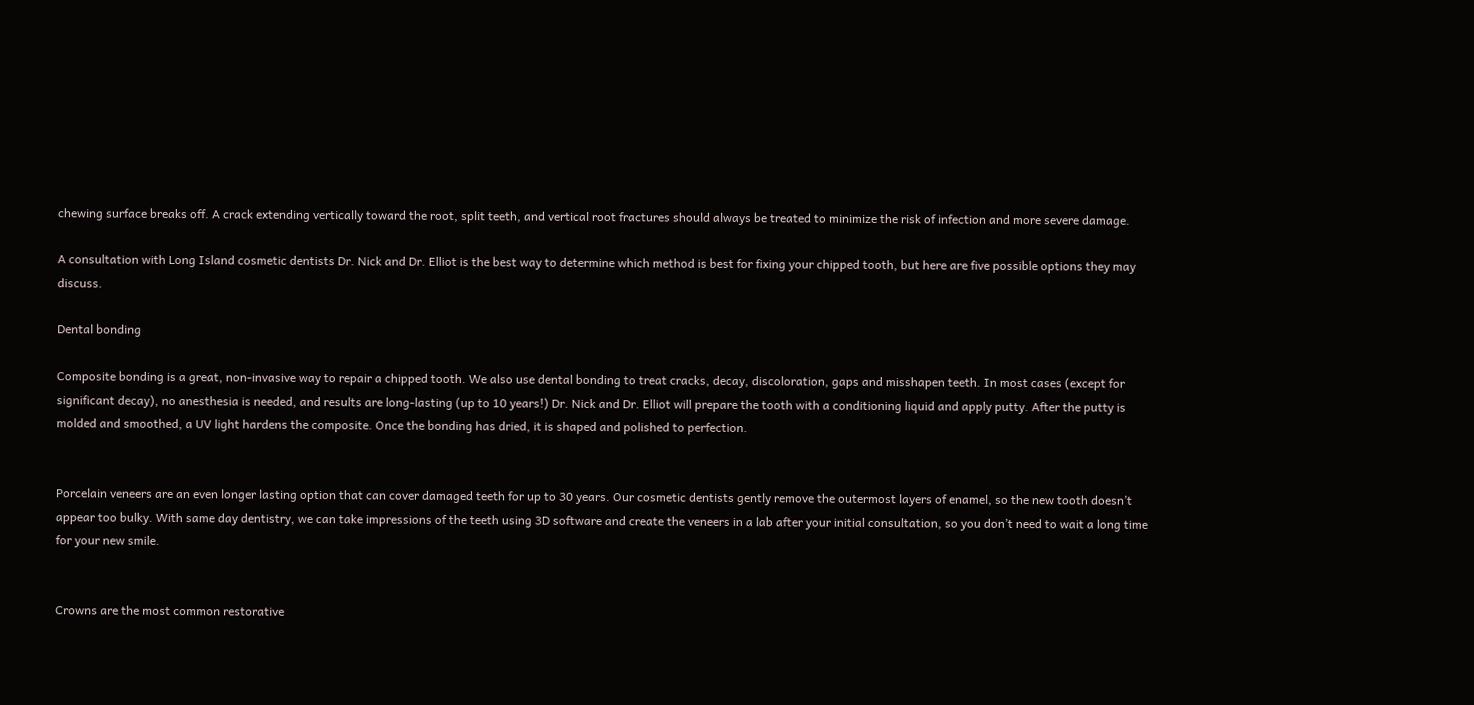chewing surface breaks off. A crack extending vertically toward the root, split teeth, and vertical root fractures should always be treated to minimize the risk of infection and more severe damage.

A consultation with Long Island cosmetic dentists Dr. Nick and Dr. Elliot is the best way to determine which method is best for fixing your chipped tooth, but here are five possible options they may discuss.

Dental bonding

Composite bonding is a great, non-invasive way to repair a chipped tooth. We also use dental bonding to treat cracks, decay, discoloration, gaps and misshapen teeth. In most cases (except for significant decay), no anesthesia is needed, and results are long-lasting (up to 10 years!) Dr. Nick and Dr. Elliot will prepare the tooth with a conditioning liquid and apply putty. After the putty is molded and smoothed, a UV light hardens the composite. Once the bonding has dried, it is shaped and polished to perfection.


Porcelain veneers are an even longer lasting option that can cover damaged teeth for up to 30 years. Our cosmetic dentists gently remove the outermost layers of enamel, so the new tooth doesn’t appear too bulky. With same day dentistry, we can take impressions of the teeth using 3D software and create the veneers in a lab after your initial consultation, so you don’t need to wait a long time for your new smile.


Crowns are the most common restorative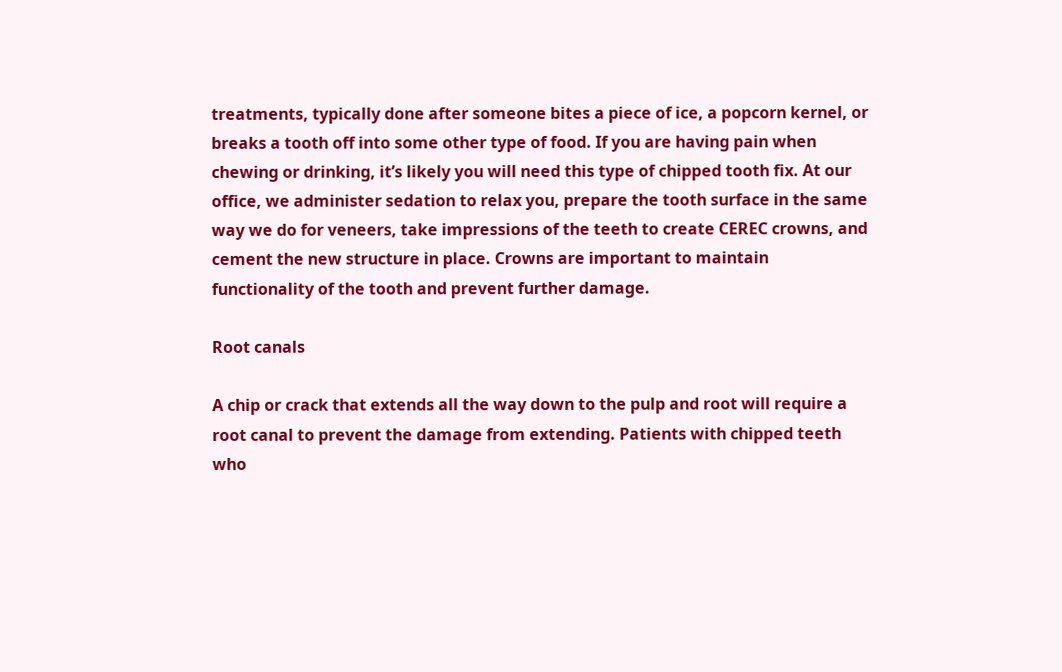treatments, typically done after someone bites a piece of ice, a popcorn kernel, or breaks a tooth off into some other type of food. If you are having pain when chewing or drinking, it’s likely you will need this type of chipped tooth fix. At our office, we administer sedation to relax you, prepare the tooth surface in the same way we do for veneers, take impressions of the teeth to create CEREC crowns, and cement the new structure in place. Crowns are important to maintain functionality of the tooth and prevent further damage.

Root canals

A chip or crack that extends all the way down to the pulp and root will require a root canal to prevent the damage from extending. Patients with chipped teeth who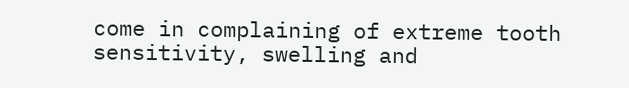come in complaining of extreme tooth sensitivity, swelling and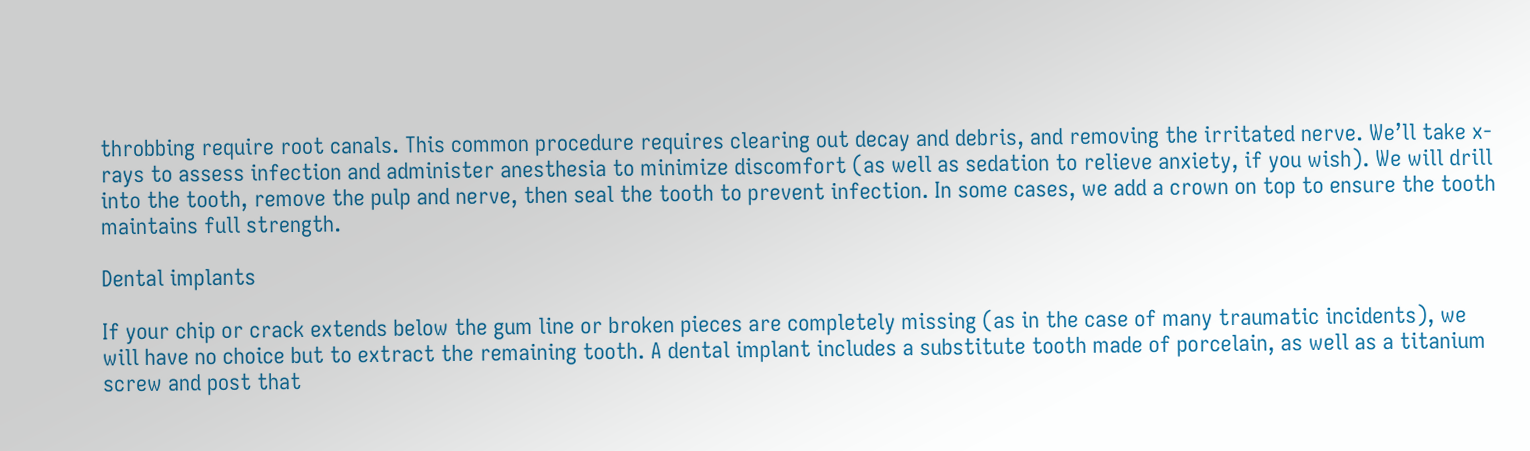throbbing require root canals. This common procedure requires clearing out decay and debris, and removing the irritated nerve. We’ll take x-rays to assess infection and administer anesthesia to minimize discomfort (as well as sedation to relieve anxiety, if you wish). We will drill into the tooth, remove the pulp and nerve, then seal the tooth to prevent infection. In some cases, we add a crown on top to ensure the tooth maintains full strength.

Dental implants

If your chip or crack extends below the gum line or broken pieces are completely missing (as in the case of many traumatic incidents), we will have no choice but to extract the remaining tooth. A dental implant includes a substitute tooth made of porcelain, as well as a titanium screw and post that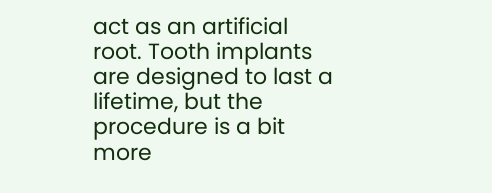act as an artificial root. Tooth implants are designed to last a lifetime, but the procedure is a bit more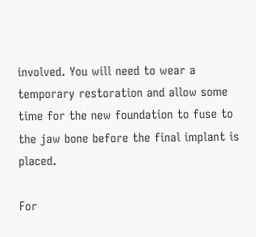involved. You will need to wear a temporary restoration and allow some time for the new foundation to fuse to the jaw bone before the final implant is placed.

For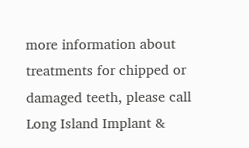more information about treatments for chipped or damaged teeth, please call Long Island Implant &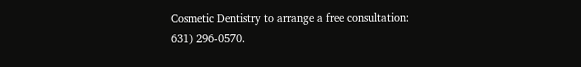Cosmetic Dentistry to arrange a free consultation: 631) 296-0570.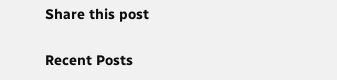Share this post

Recent Posts